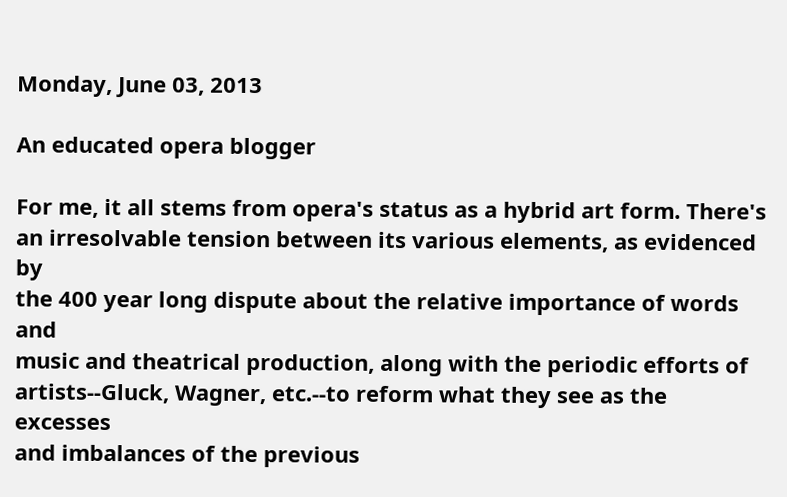Monday, June 03, 2013

An educated opera blogger

For me, it all stems from opera's status as a hybrid art form. There's
an irresolvable tension between its various elements, as evidenced by
the 400 year long dispute about the relative importance of words and
music and theatrical production, along with the periodic efforts of
artists--Gluck, Wagner, etc.--to reform what they see as the excesses
and imbalances of the previous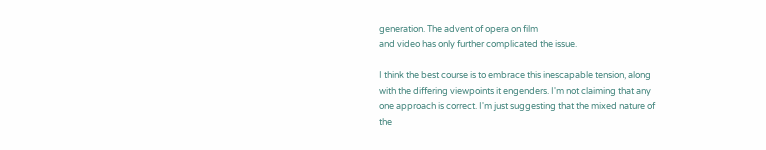generation. The advent of opera on film
and video has only further complicated the issue.

I think the best course is to embrace this inescapable tension, along
with the differing viewpoints it engenders. I'm not claiming that any
one approach is correct. I'm just suggesting that the mixed nature of
the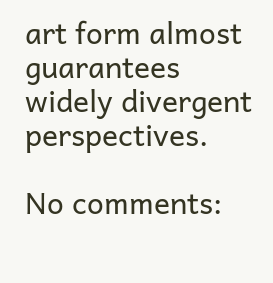art form almost guarantees widely divergent perspectives.

No comments: